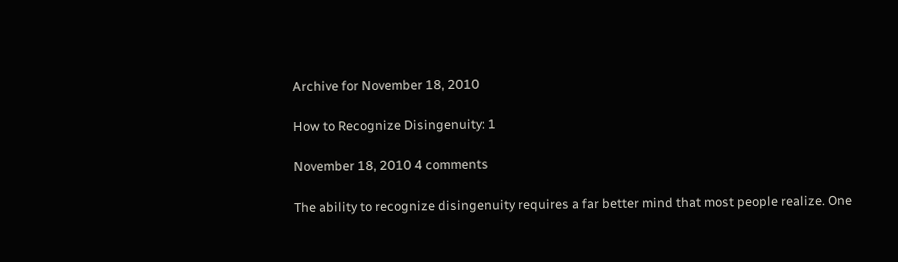Archive for November 18, 2010

How to Recognize Disingenuity: 1

November 18, 2010 4 comments

The ability to recognize disingenuity requires a far better mind that most people realize. One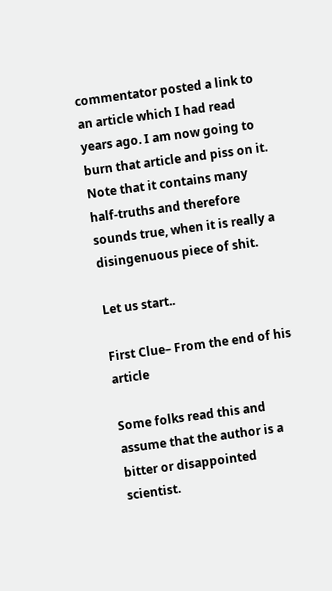commentator posted a link to an article which I had read years ago. I am now going to burn that article and piss on it. Note that it contains many half-truths and therefore sounds true, when it is really a disingenuous piece of shit.

Let us start..

First Clue– From the end of his article

Some folks read this and assume that the author is a bitter or disappointed scientist.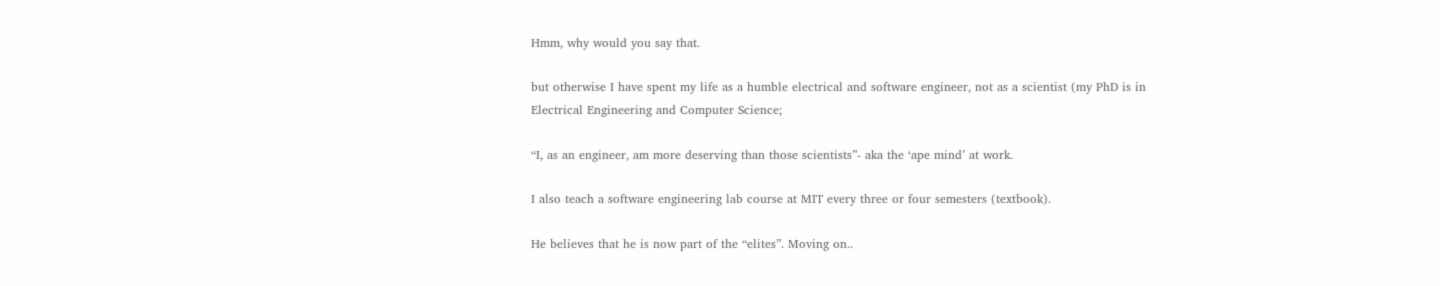Hmm, why would you say that.

but otherwise I have spent my life as a humble electrical and software engineer, not as a scientist (my PhD is in Electrical Engineering and Computer Science;

“I, as an engineer, am more deserving than those scientists”- aka the ‘ape mind’ at work.

I also teach a software engineering lab course at MIT every three or four semesters (textbook).

He believes that he is now part of the “elites”. Moving on..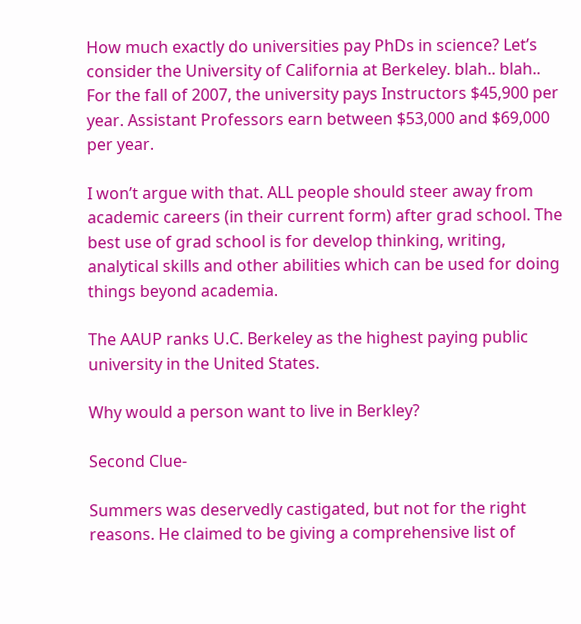How much exactly do universities pay PhDs in science? Let’s consider the University of California at Berkeley. blah.. blah.. For the fall of 2007, the university pays Instructors $45,900 per year. Assistant Professors earn between $53,000 and $69,000 per year.

I won’t argue with that. ALL people should steer away from academic careers (in their current form) after grad school. The best use of grad school is for develop thinking, writing, analytical skills and other abilities which can be used for doing things beyond academia.

The AAUP ranks U.C. Berkeley as the highest paying public university in the United States.

Why would a person want to live in Berkley?

Second Clue-

Summers was deservedly castigated, but not for the right reasons. He claimed to be giving a comprehensive list of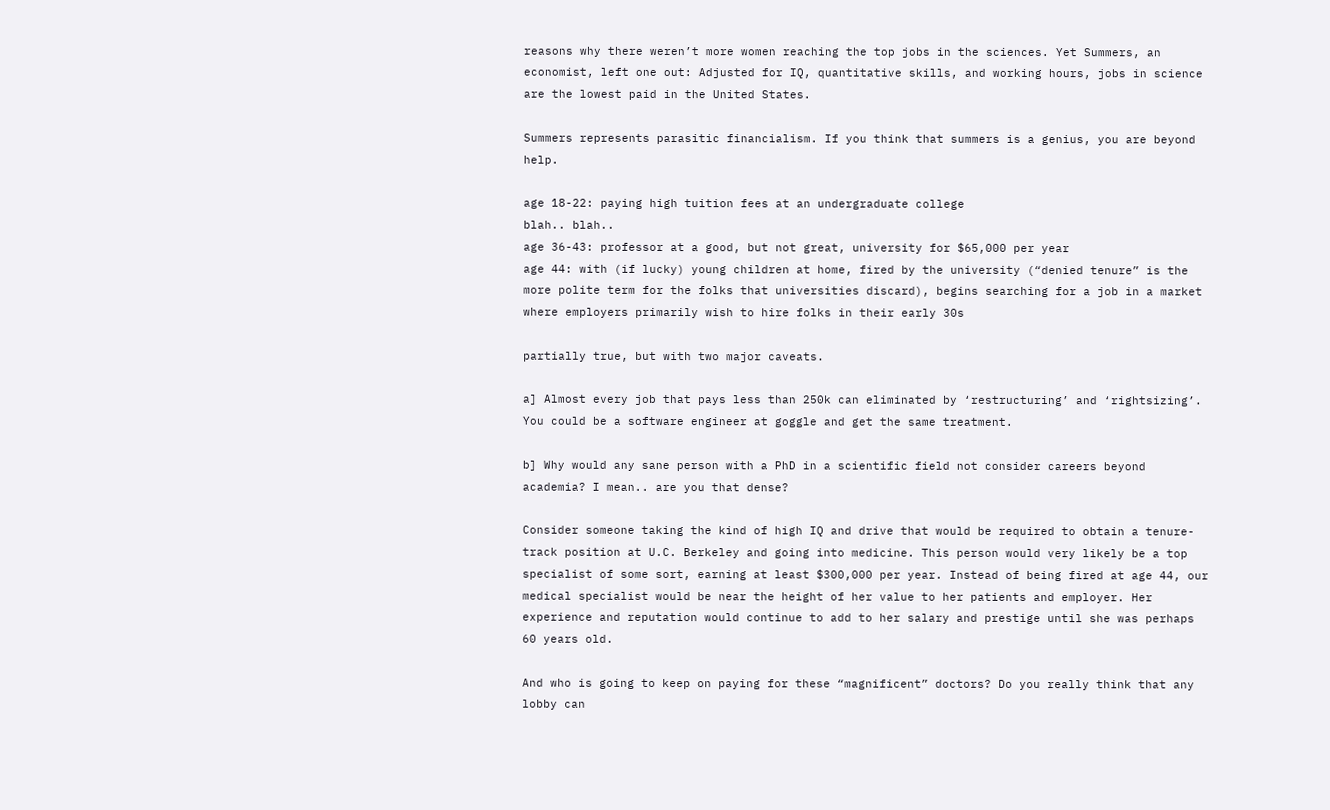reasons why there weren’t more women reaching the top jobs in the sciences. Yet Summers, an economist, left one out: Adjusted for IQ, quantitative skills, and working hours, jobs in science are the lowest paid in the United States.

Summers represents parasitic financialism. If you think that summers is a genius, you are beyond help.

age 18-22: paying high tuition fees at an undergraduate college
blah.. blah..
age 36-43: professor at a good, but not great, university for $65,000 per year
age 44: with (if lucky) young children at home, fired by the university (“denied tenure” is the more polite term for the folks that universities discard), begins searching for a job in a market where employers primarily wish to hire folks in their early 30s

partially true, but with two major caveats.

a] Almost every job that pays less than 250k can eliminated by ‘restructuring’ and ‘rightsizing’. You could be a software engineer at goggle and get the same treatment.

b] Why would any sane person with a PhD in a scientific field not consider careers beyond academia? I mean.. are you that dense?

Consider someone taking the kind of high IQ and drive that would be required to obtain a tenure-track position at U.C. Berkeley and going into medicine. This person would very likely be a top specialist of some sort, earning at least $300,000 per year. Instead of being fired at age 44, our medical specialist would be near the height of her value to her patients and employer. Her experience and reputation would continue to add to her salary and prestige until she was perhaps 60 years old.

And who is going to keep on paying for these “magnificent” doctors? Do you really think that any lobby can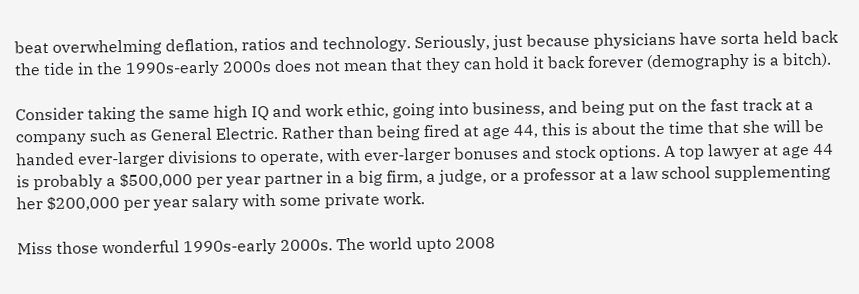beat overwhelming deflation, ratios and technology. Seriously, just because physicians have sorta held back the tide in the 1990s-early 2000s does not mean that they can hold it back forever (demography is a bitch).

Consider taking the same high IQ and work ethic, going into business, and being put on the fast track at a company such as General Electric. Rather than being fired at age 44, this is about the time that she will be handed ever-larger divisions to operate, with ever-larger bonuses and stock options. A top lawyer at age 44 is probably a $500,000 per year partner in a big firm, a judge, or a professor at a law school supplementing her $200,000 per year salary with some private work.

Miss those wonderful 1990s-early 2000s. The world upto 2008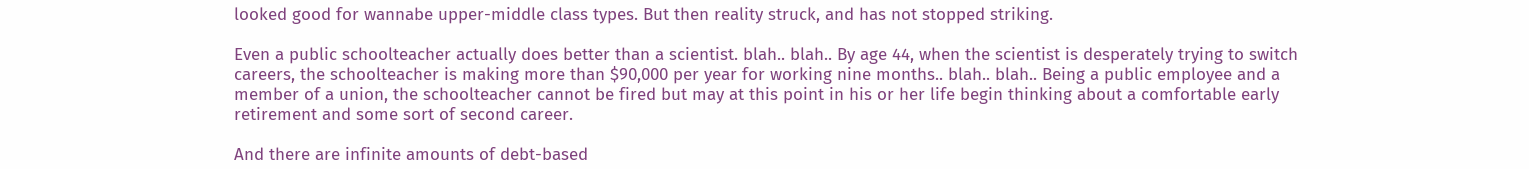looked good for wannabe upper-middle class types. But then reality struck, and has not stopped striking.

Even a public schoolteacher actually does better than a scientist. blah.. blah.. By age 44, when the scientist is desperately trying to switch careers, the schoolteacher is making more than $90,000 per year for working nine months.. blah.. blah.. Being a public employee and a member of a union, the schoolteacher cannot be fired but may at this point in his or her life begin thinking about a comfortable early retirement and some sort of second career.

And there are infinite amounts of debt-based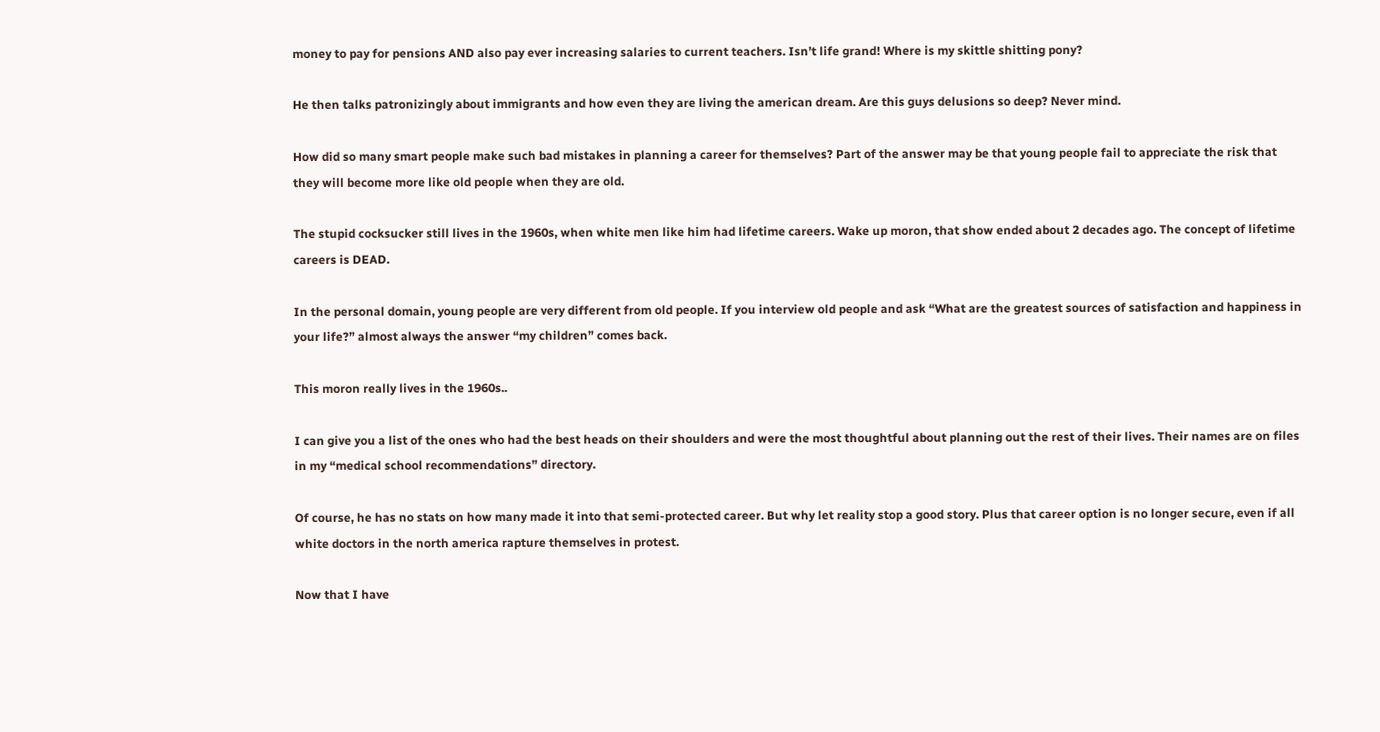money to pay for pensions AND also pay ever increasing salaries to current teachers. Isn’t life grand! Where is my skittle shitting pony?

He then talks patronizingly about immigrants and how even they are living the american dream. Are this guys delusions so deep? Never mind.

How did so many smart people make such bad mistakes in planning a career for themselves? Part of the answer may be that young people fail to appreciate the risk that they will become more like old people when they are old.

The stupid cocksucker still lives in the 1960s, when white men like him had lifetime careers. Wake up moron, that show ended about 2 decades ago. The concept of lifetime careers is DEAD.

In the personal domain, young people are very different from old people. If you interview old people and ask “What are the greatest sources of satisfaction and happiness in your life?” almost always the answer “my children” comes back.

This moron really lives in the 1960s..

I can give you a list of the ones who had the best heads on their shoulders and were the most thoughtful about planning out the rest of their lives. Their names are on files in my “medical school recommendations” directory.

Of course, he has no stats on how many made it into that semi-protected career. But why let reality stop a good story. Plus that career option is no longer secure, even if all white doctors in the north america rapture themselves in protest.

Now that I have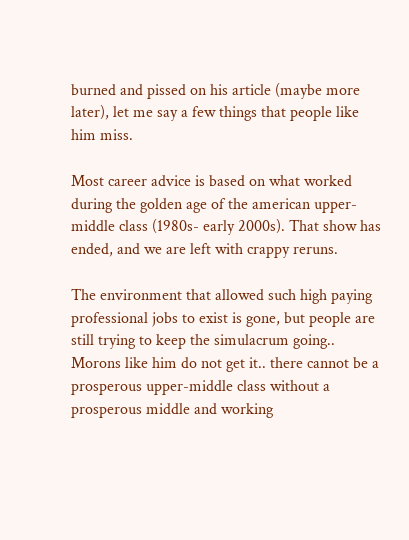burned and pissed on his article (maybe more later), let me say a few things that people like him miss.

Most career advice is based on what worked during the golden age of the american upper-middle class (1980s- early 2000s). That show has ended, and we are left with crappy reruns.

The environment that allowed such high paying professional jobs to exist is gone, but people are still trying to keep the simulacrum going.. Morons like him do not get it.. there cannot be a prosperous upper-middle class without a prosperous middle and working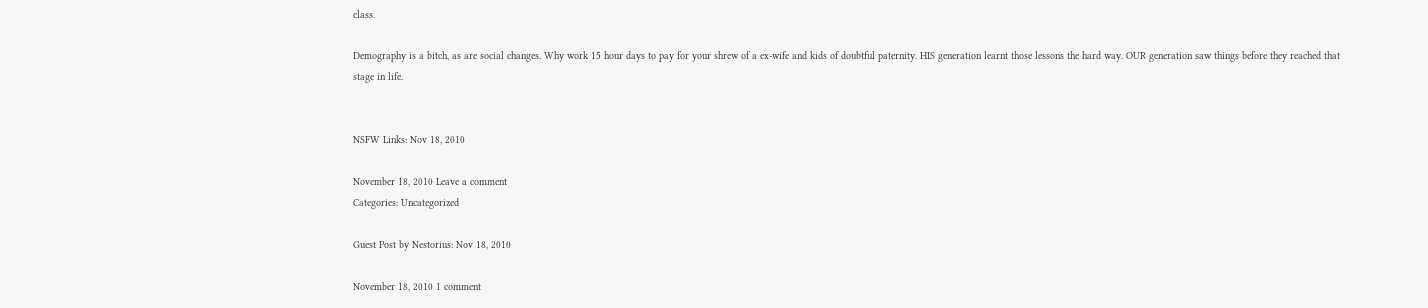class.

Demography is a bitch, as are social changes. Why work 15 hour days to pay for your shrew of a ex-wife and kids of doubtful paternity. HIS generation learnt those lessons the hard way. OUR generation saw things before they reached that stage in life.


NSFW Links: Nov 18, 2010

November 18, 2010 Leave a comment
Categories: Uncategorized

Guest Post by Nestorius: Nov 18, 2010

November 18, 2010 1 comment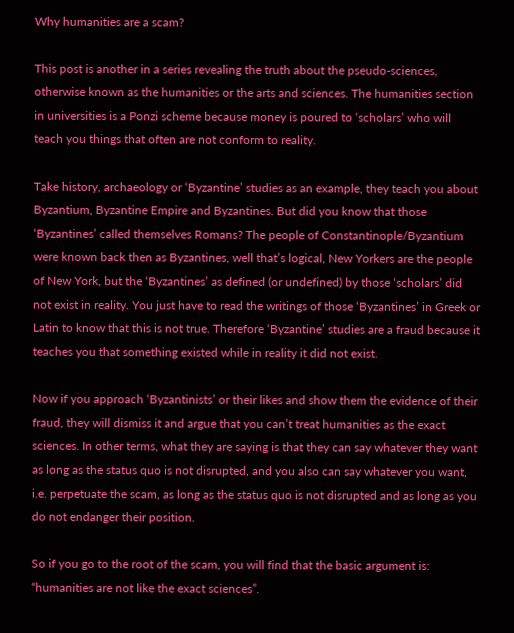Why humanities are a scam?

This post is another in a series revealing the truth about the pseudo-sciences, otherwise known as the humanities or the arts and sciences. The humanities section in universities is a Ponzi scheme because money is poured to ‘scholars’ who will teach you things that often are not conform to reality.

Take history, archaeology or ‘Byzantine’ studies as an example, they teach you about Byzantium, Byzantine Empire and Byzantines. But did you know that those ‘Byzantines’ called themselves Romans? The people of Constantinople/Byzantium were known back then as Byzantines, well that’s logical, New Yorkers are the people of New York, but the ‘Byzantines’ as defined (or undefined) by those ‘scholars’ did not exist in reality. You just have to read the writings of those ‘Byzantines’ in Greek or Latin to know that this is not true. Therefore ‘Byzantine’ studies are a fraud because it teaches you that something existed while in reality it did not exist.

Now if you approach ‘Byzantinists’ or their likes and show them the evidence of their fraud, they will dismiss it and argue that you can’t treat humanities as the exact sciences. In other terms, what they are saying is that they can say whatever they want as long as the status quo is not disrupted, and you also can say whatever you want, i.e. perpetuate the scam, as long as the status quo is not disrupted and as long as you do not endanger their position.

So if you go to the root of the scam, you will find that the basic argument is: “humanities are not like the exact sciences”.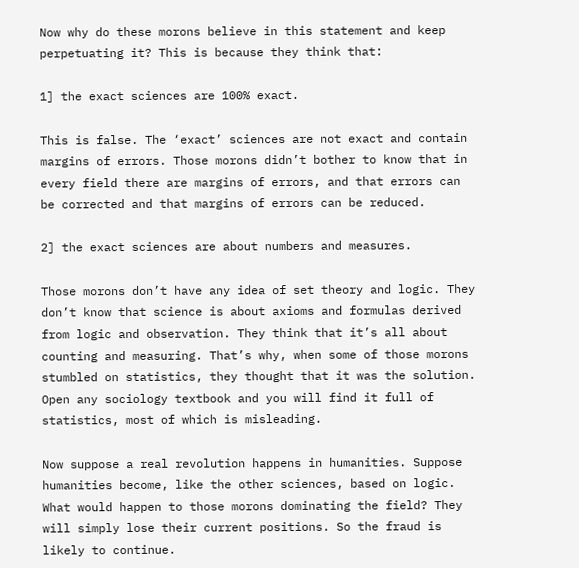Now why do these morons believe in this statement and keep perpetuating it? This is because they think that:

1] the exact sciences are 100% exact.

This is false. The ‘exact’ sciences are not exact and contain margins of errors. Those morons didn’t bother to know that in every field there are margins of errors, and that errors can be corrected and that margins of errors can be reduced.

2] the exact sciences are about numbers and measures.

Those morons don’t have any idea of set theory and logic. They don’t know that science is about axioms and formulas derived from logic and observation. They think that it’s all about counting and measuring. That’s why, when some of those morons stumbled on statistics, they thought that it was the solution. Open any sociology textbook and you will find it full of statistics, most of which is misleading.

Now suppose a real revolution happens in humanities. Suppose humanities become, like the other sciences, based on logic. What would happen to those morons dominating the field? They will simply lose their current positions. So the fraud is likely to continue.